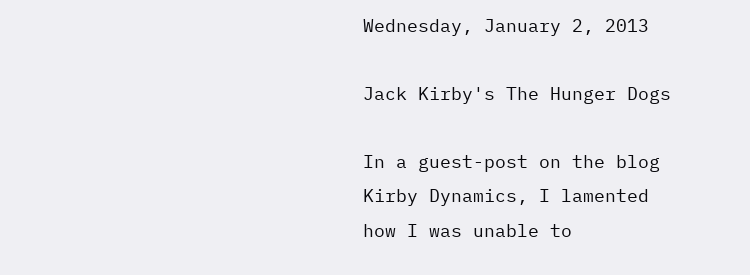Wednesday, January 2, 2013

Jack Kirby's The Hunger Dogs

In a guest-post on the blog Kirby Dynamics, I lamented how I was unable to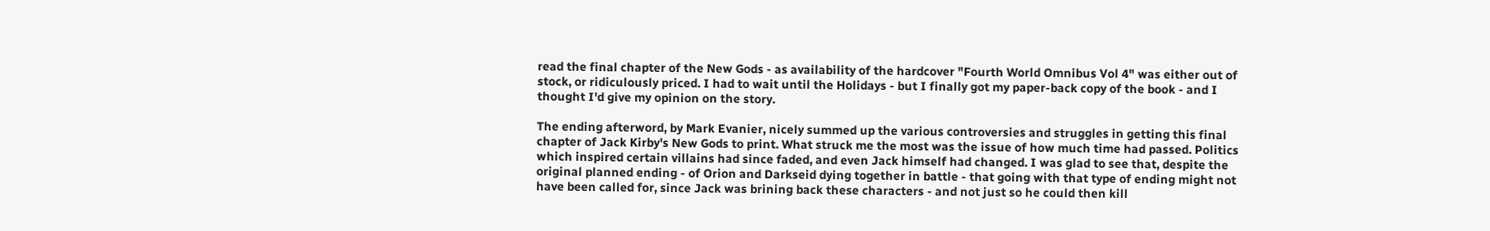read the final chapter of the New Gods - as availability of the hardcover "Fourth World Omnibus Vol 4" was either out of stock, or ridiculously priced. I had to wait until the Holidays - but I finally got my paper-back copy of the book - and I thought I'd give my opinion on the story.

The ending afterword, by Mark Evanier, nicely summed up the various controversies and struggles in getting this final chapter of Jack Kirby's New Gods to print. What struck me the most was the issue of how much time had passed. Politics which inspired certain villains had since faded, and even Jack himself had changed. I was glad to see that, despite the original planned ending - of Orion and Darkseid dying together in battle - that going with that type of ending might not have been called for, since Jack was brining back these characters - and not just so he could then kill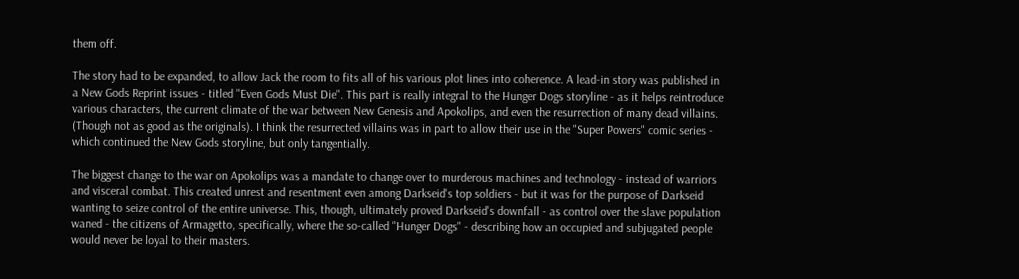them off.

The story had to be expanded, to allow Jack the room to fits all of his various plot lines into coherence. A lead-in story was published in a New Gods Reprint issues - titled "Even Gods Must Die". This part is really integral to the Hunger Dogs storyline - as it helps reintroduce various characters, the current climate of the war between New Genesis and Apokolips, and even the resurrection of many dead villains. (Though not as good as the originals). I think the resurrected villains was in part to allow their use in the "Super Powers" comic series - which continued the New Gods storyline, but only tangentially.

The biggest change to the war on Apokolips was a mandate to change over to murderous machines and technology - instead of warriors and visceral combat. This created unrest and resentment even among Darkseid's top soldiers - but it was for the purpose of Darkseid wanting to seize control of the entire universe. This, though, ultimately proved Darkseid's downfall - as control over the slave population waned - the citizens of Armagetto, specifically, where the so-called "Hunger Dogs" - describing how an occupied and subjugated people would never be loyal to their masters.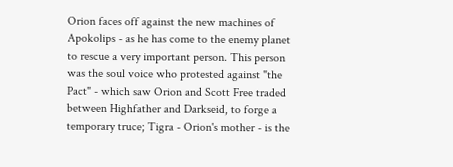Orion faces off against the new machines of Apokolips - as he has come to the enemy planet to rescue a very important person. This person was the soul voice who protested against "the Pact" - which saw Orion and Scott Free traded between Highfather and Darkseid, to forge a temporary truce; Tigra - Orion's mother - is the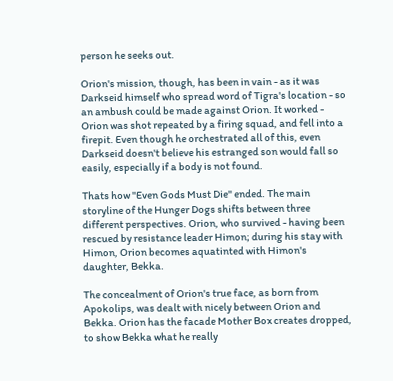person he seeks out.

Orion's mission, though, has been in vain - as it was Darkseid himself who spread word of Tigra's location - so an ambush could be made against Orion. It worked - Orion was shot repeated by a firing squad, and fell into a firepit. Even though he orchestrated all of this, even Darkseid doesn't believe his estranged son would fall so easily, especially if a body is not found.

Thats how "Even Gods Must Die" ended. The main storyline of the Hunger Dogs shifts between three different perspectives. Orion, who survived - having been rescued by resistance leader Himon; during his stay with Himon, Orion becomes aquatinted with Himon's daughter, Bekka.

The concealment of Orion's true face, as born from Apokolips, was dealt with nicely between Orion and Bekka. Orion has the facade Mother Box creates dropped, to show Bekka what he really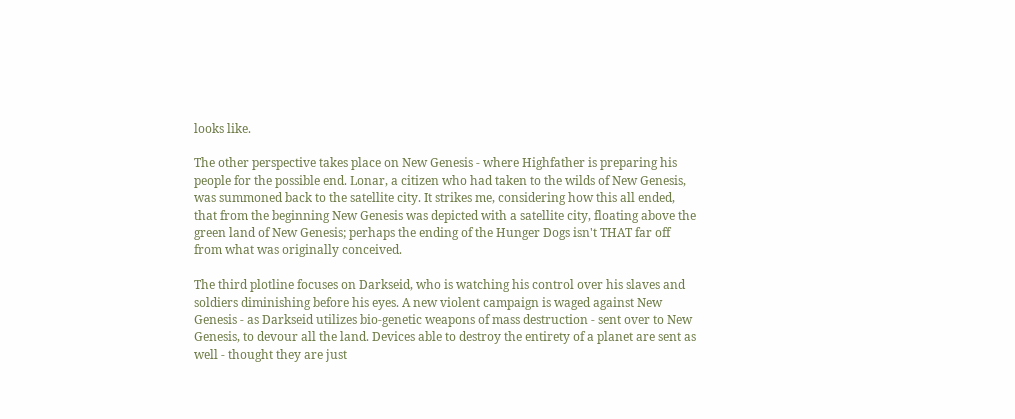looks like.

The other perspective takes place on New Genesis - where Highfather is preparing his people for the possible end. Lonar, a citizen who had taken to the wilds of New Genesis, was summoned back to the satellite city. It strikes me, considering how this all ended, that from the beginning New Genesis was depicted with a satellite city, floating above the green land of New Genesis; perhaps the ending of the Hunger Dogs isn't THAT far off from what was originally conceived.

The third plotline focuses on Darkseid, who is watching his control over his slaves and soldiers diminishing before his eyes. A new violent campaign is waged against New Genesis - as Darkseid utilizes bio-genetic weapons of mass destruction - sent over to New Genesis, to devour all the land. Devices able to destroy the entirety of a planet are sent as well - thought they are just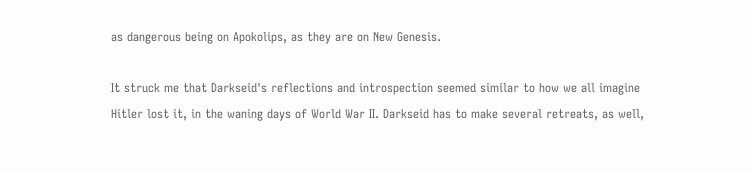as dangerous being on Apokolips, as they are on New Genesis.

It struck me that Darkseid's reflections and introspection seemed similar to how we all imagine Hitler lost it, in the waning days of World War II. Darkseid has to make several retreats, as well,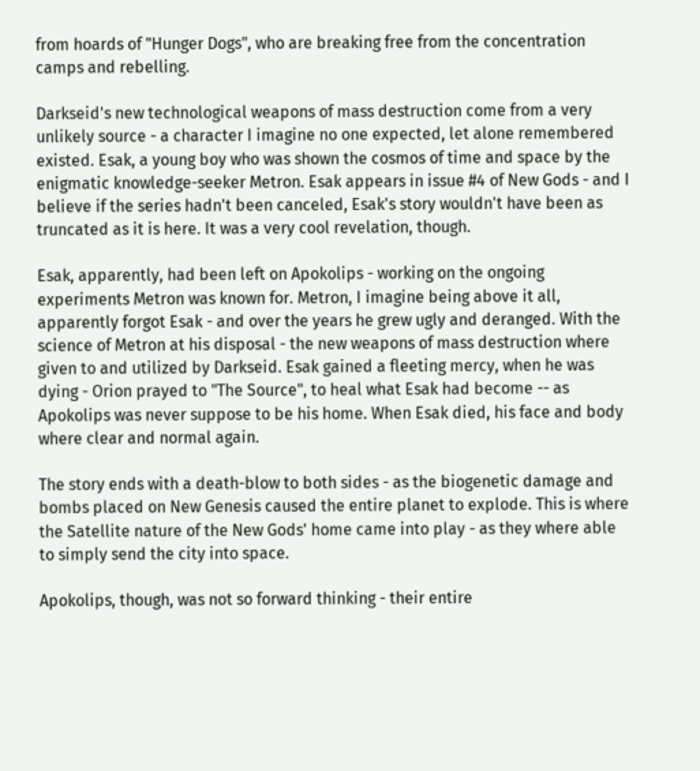from hoards of "Hunger Dogs", who are breaking free from the concentration camps and rebelling.

Darkseid's new technological weapons of mass destruction come from a very unlikely source - a character I imagine no one expected, let alone remembered existed. Esak, a young boy who was shown the cosmos of time and space by the enigmatic knowledge-seeker Metron. Esak appears in issue #4 of New Gods - and I believe if the series hadn't been canceled, Esak's story wouldn't have been as truncated as it is here. It was a very cool revelation, though.

Esak, apparently, had been left on Apokolips - working on the ongoing experiments Metron was known for. Metron, I imagine being above it all, apparently forgot Esak - and over the years he grew ugly and deranged. With the science of Metron at his disposal - the new weapons of mass destruction where given to and utilized by Darkseid. Esak gained a fleeting mercy, when he was dying - Orion prayed to "The Source", to heal what Esak had become -- as Apokolips was never suppose to be his home. When Esak died, his face and body where clear and normal again.

The story ends with a death-blow to both sides - as the biogenetic damage and bombs placed on New Genesis caused the entire planet to explode. This is where the Satellite nature of the New Gods' home came into play - as they where able to simply send the city into space.

Apokolips, though, was not so forward thinking - their entire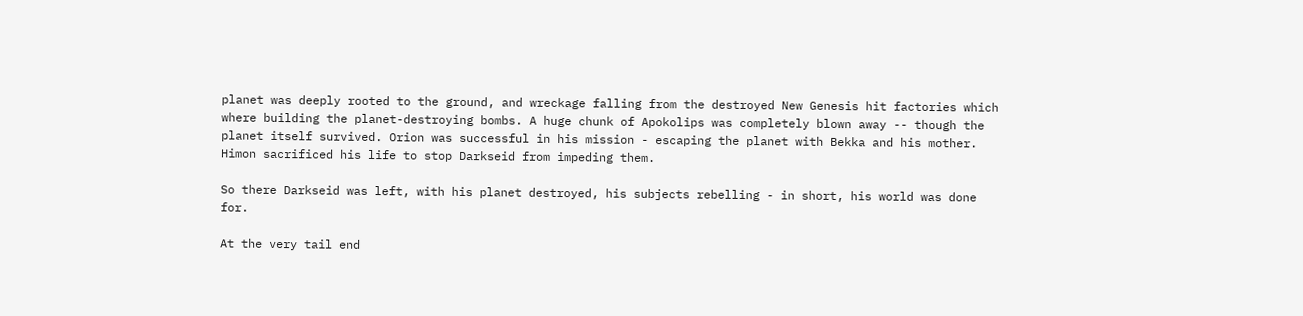planet was deeply rooted to the ground, and wreckage falling from the destroyed New Genesis hit factories which where building the planet-destroying bombs. A huge chunk of Apokolips was completely blown away -- though the planet itself survived. Orion was successful in his mission - escaping the planet with Bekka and his mother. Himon sacrificed his life to stop Darkseid from impeding them.

So there Darkseid was left, with his planet destroyed, his subjects rebelling - in short, his world was done for.

At the very tail end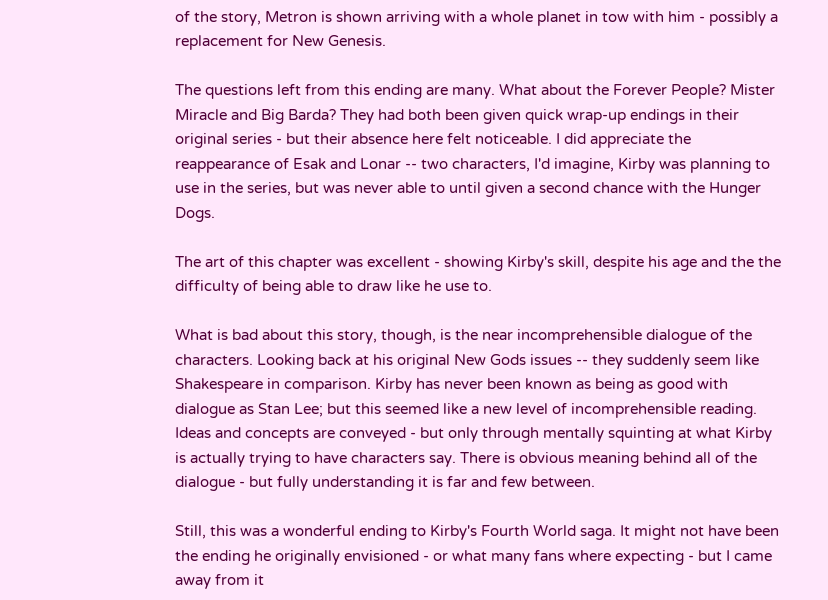of the story, Metron is shown arriving with a whole planet in tow with him - possibly a replacement for New Genesis.

The questions left from this ending are many. What about the Forever People? Mister Miracle and Big Barda? They had both been given quick wrap-up endings in their original series - but their absence here felt noticeable. I did appreciate the reappearance of Esak and Lonar -- two characters, I'd imagine, Kirby was planning to use in the series, but was never able to until given a second chance with the Hunger Dogs.

The art of this chapter was excellent - showing Kirby's skill, despite his age and the the difficulty of being able to draw like he use to.

What is bad about this story, though, is the near incomprehensible dialogue of the characters. Looking back at his original New Gods issues -- they suddenly seem like Shakespeare in comparison. Kirby has never been known as being as good with dialogue as Stan Lee; but this seemed like a new level of incomprehensible reading. Ideas and concepts are conveyed - but only through mentally squinting at what Kirby is actually trying to have characters say. There is obvious meaning behind all of the dialogue - but fully understanding it is far and few between.

Still, this was a wonderful ending to Kirby's Fourth World saga. It might not have been the ending he originally envisioned - or what many fans where expecting - but I came away from it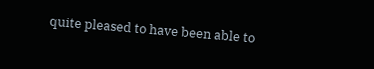quite pleased to have been able to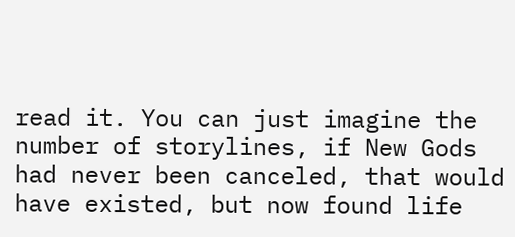read it. You can just imagine the number of storylines, if New Gods had never been canceled, that would have existed, but now found life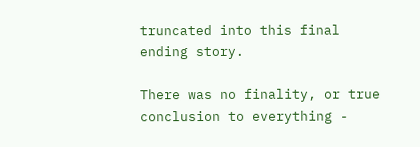truncated into this final ending story.

There was no finality, or true conclusion to everything -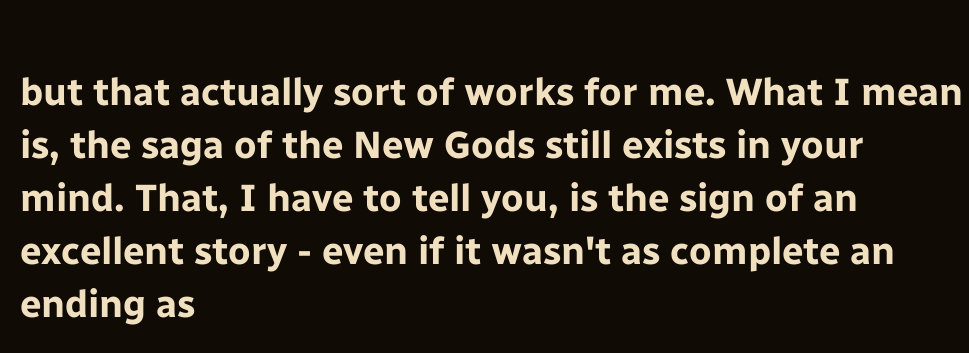but that actually sort of works for me. What I mean is, the saga of the New Gods still exists in your mind. That, I have to tell you, is the sign of an excellent story - even if it wasn't as complete an ending as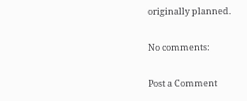originally planned.

No comments:

Post a Comment